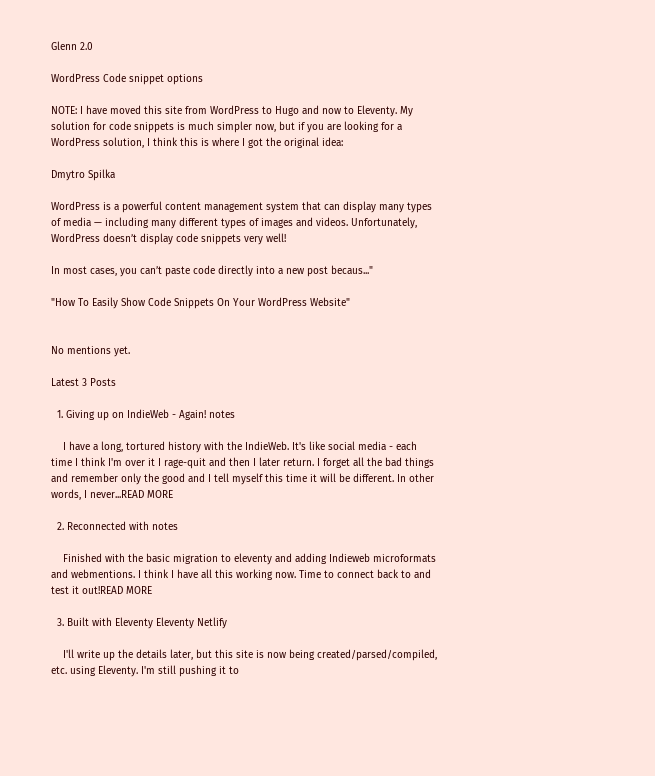Glenn 2.0

WordPress Code snippet options

NOTE: I have moved this site from WordPress to Hugo and now to Eleventy. My solution for code snippets is much simpler now, but if you are looking for a WordPress solution, I think this is where I got the original idea:

Dmytro Spilka

WordPress is a powerful content management system that can display many types of media — including many different types of images and videos. Unfortunately, WordPress doesn’t display code snippets very well!

In most cases, you can’t paste code directly into a new post becaus..."

"How To Easily Show Code Snippets On Your WordPress Website"


No mentions yet.

Latest 3 Posts

  1. Giving up on IndieWeb - Again! notes

    I have a long, tortured history with the IndieWeb. It's like social media - each time I think I'm over it I rage-quit and then I later return. I forget all the bad things and remember only the good and I tell myself this time it will be different. In other words, I never...READ MORE

  2. Reconnected with notes

    Finished with the basic migration to eleventy and adding Indieweb microformats and webmentions. I think I have all this working now. Time to connect back to and test it out!READ MORE

  3. Built with Eleventy Eleventy Netlify

    I'll write up the details later, but this site is now being created/parsed/compiled, etc. using Eleventy. I'm still pushing it to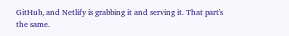GitHub, and Netlify is grabbing it and serving it. That part's the same.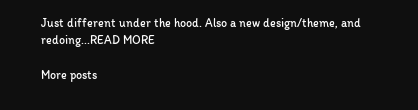Just different under the hood. Also a new design/theme, and redoing...READ MORE

More posts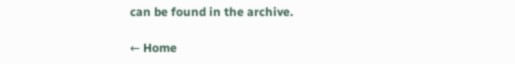can be found in the archive.

← Home